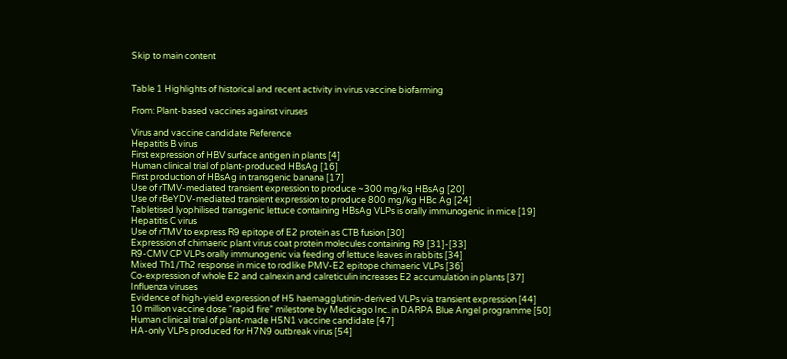Skip to main content


Table 1 Highlights of historical and recent activity in virus vaccine biofarming

From: Plant-based vaccines against viruses

Virus and vaccine candidate Reference
Hepatitis B virus
First expression of HBV surface antigen in plants [4]
Human clinical trial of plant-produced HBsAg [16]
First production of HBsAg in transgenic banana [17]
Use of rTMV-mediated transient expression to produce ~300 mg/kg HBsAg [20]
Use of rBeYDV-mediated transient expression to produce 800 mg/kg HBc Ag [24]
Tabletised lyophilised transgenic lettuce containing HBsAg VLPs is orally immunogenic in mice [19]
Hepatitis C virus
Use of rTMV to express R9 epitope of E2 protein as CTB fusion [30]
Expression of chimaeric plant virus coat protein molecules containing R9 [31]-[33]
R9-CMV CP VLPs orally immunogenic via feeding of lettuce leaves in rabbits [34]
Mixed Th1/Th2 response in mice to rodlike PMV-E2 epitope chimaeric VLPs [36]
Co-expression of whole E2 and calnexin and calreticulin increases E2 accumulation in plants [37]
Influenza viruses
Evidence of high-yield expression of H5 haemagglutinin-derived VLPs via transient expression [44]
10 million vaccine dose “rapid fire” milestone by Medicago Inc. in DARPA Blue Angel programme [50]
Human clinical trial of plant-made H5N1 vaccine candidate [47]
HA-only VLPs produced for H7N9 outbreak virus [54]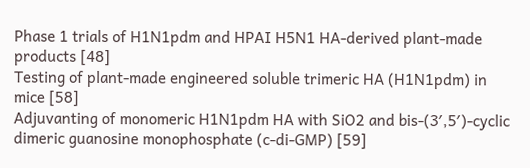Phase 1 trials of H1N1pdm and HPAI H5N1 HA-derived plant-made products [48]
Testing of plant-made engineered soluble trimeric HA (H1N1pdm) in mice [58]
Adjuvanting of monomeric H1N1pdm HA with SiO2 and bis-(3′,5′)-cyclic dimeric guanosine monophosphate (c-di-GMP) [59]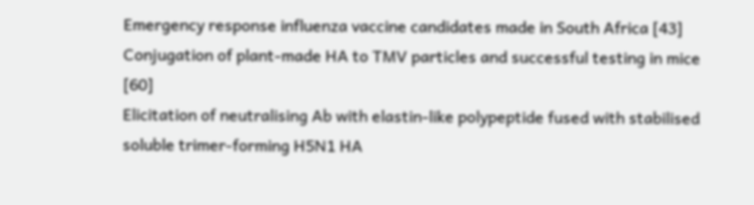Emergency response influenza vaccine candidates made in South Africa [43]
Conjugation of plant-made HA to TMV particles and successful testing in mice [60]
Elicitation of neutralising Ab with elastin-like polypeptide fused with stabilised soluble trimer-forming H5N1 HA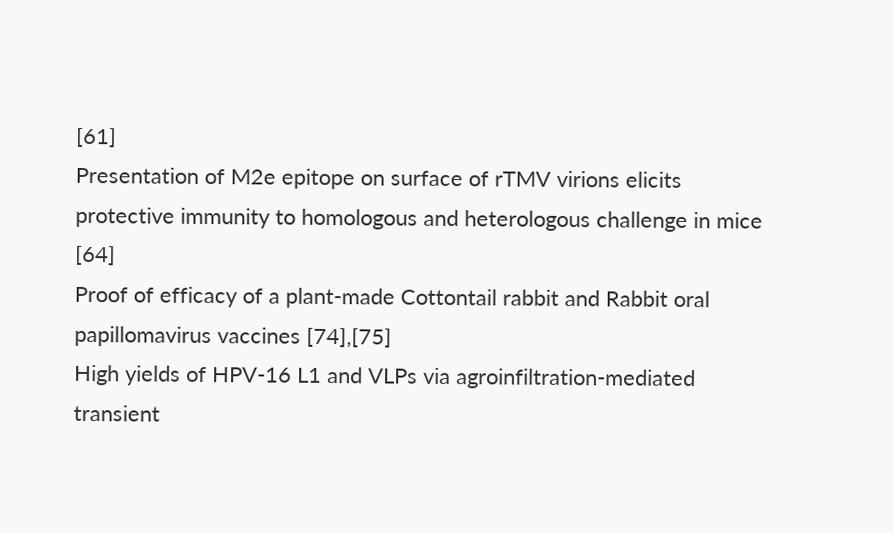[61]
Presentation of M2e epitope on surface of rTMV virions elicits protective immunity to homologous and heterologous challenge in mice [64]
Proof of efficacy of a plant-made Cottontail rabbit and Rabbit oral papillomavirus vaccines [74],[75]
High yields of HPV-16 L1 and VLPs via agroinfiltration-mediated transient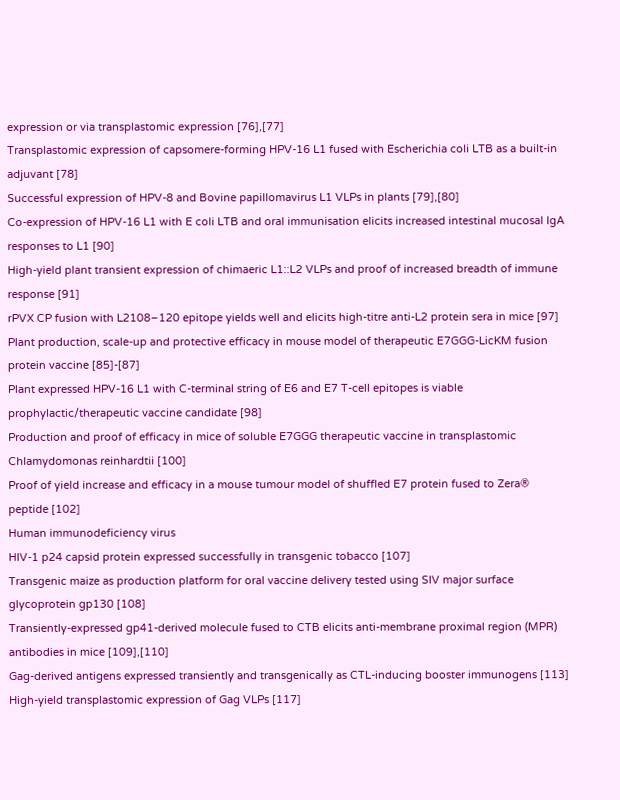expression or via transplastomic expression [76],[77]
Transplastomic expression of capsomere-forming HPV-16 L1 fused with Escherichia coli LTB as a built-in adjuvant [78]
Successful expression of HPV-8 and Bovine papillomavirus L1 VLPs in plants [79],[80]
Co-expression of HPV-16 L1 with E coli LTB and oral immunisation elicits increased intestinal mucosal IgA responses to L1 [90]
High-yield plant transient expression of chimaeric L1::L2 VLPs and proof of increased breadth of immune response [91]
rPVX CP fusion with L2108–120 epitope yields well and elicits high-titre anti-L2 protein sera in mice [97]
Plant production, scale-up and protective efficacy in mouse model of therapeutic E7GGG-LicKM fusion protein vaccine [85]-[87]
Plant expressed HPV-16 L1 with C-terminal string of E6 and E7 T-cell epitopes is viable prophylactic/therapeutic vaccine candidate [98]
Production and proof of efficacy in mice of soluble E7GGG therapeutic vaccine in transplastomic Chlamydomonas reinhardtii [100]
Proof of yield increase and efficacy in a mouse tumour model of shuffled E7 protein fused to Zera® peptide [102]
Human immunodeficiency virus
HIV-1 p24 capsid protein expressed successfully in transgenic tobacco [107]
Transgenic maize as production platform for oral vaccine delivery tested using SIV major surface glycoprotein gp130 [108]
Transiently-expressed gp41-derived molecule fused to CTB elicits anti-membrane proximal region (MPR) antibodies in mice [109],[110]
Gag-derived antigens expressed transiently and transgenically as CTL-inducing booster immunogens [113]
High-yield transplastomic expression of Gag VLPs [117]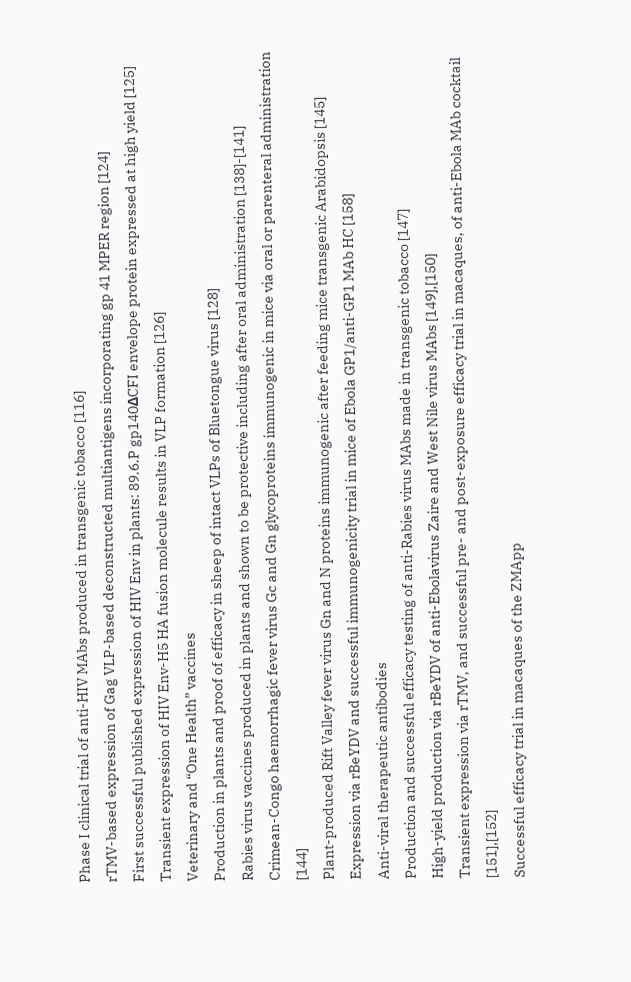Phase I clinical trial of anti-HIV MAbs produced in transgenic tobacco [116]
rTMV-based expression of Gag VLP-based deconstructed multiantigens incorporating gp 41 MPER region [124]
First successful published expression of HIV Env in plants: 89.6.P gp140ΔCFI envelope protein expressed at high yield [125]
Transient expression of HIV Env-H5 HA fusion molecule results in VLP formation [126]
Veterinary and “One Health” vaccines
Production in plants and proof of efficacy in sheep of intact VLPs of Bluetongue virus [128]
Rabies virus vaccines produced in plants and shown to be protective including after oral administration [138]-[141]
Crimean-Congo haemorrhagic fever virus Gc and Gn glycoproteins immunogenic in mice via oral or parenteral administration [144]
Plant-produced Rift Valley fever virus Gn and N proteins immunogenic after feeding mice transgenic Arabidopsis [145]
Expression via rBeYDV and successful immunogenicity trial in mice of Ebola GP1/anti-GP1 MAb HC [158]
Anti-viral therapeutic antibodies
Production and successful efficacy testing of anti-Rabies virus MAbs made in transgenic tobacco [147]
High-yield production via rBeYDV of anti-Ebolavirus Zaire and West Nile virus MAbs [149],[150]
Transient expression via rTMV, and successful pre- and post-exposure efficacy trial in macaques, of anti-Ebola MAb cocktail [151],[152]
Successful efficacy trial in macaques of the ZMApp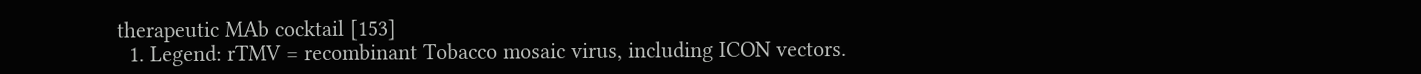therapeutic MAb cocktail [153]
  1. Legend: rTMV = recombinant Tobacco mosaic virus, including ICON vectors.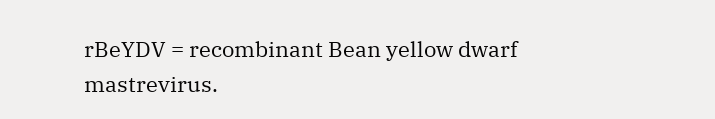rBeYDV = recombinant Bean yellow dwarf mastrevirus.